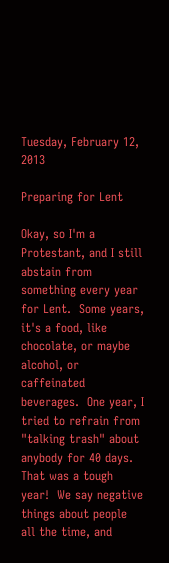Tuesday, February 12, 2013

Preparing for Lent

Okay, so I'm a Protestant, and I still abstain from something every year for Lent.  Some years, it's a food, like chocolate, or maybe alcohol, or caffeinated beverages.  One year, I tried to refrain from "talking trash" about anybody for 40 days.  That was a tough year!  We say negative things about people all the time, and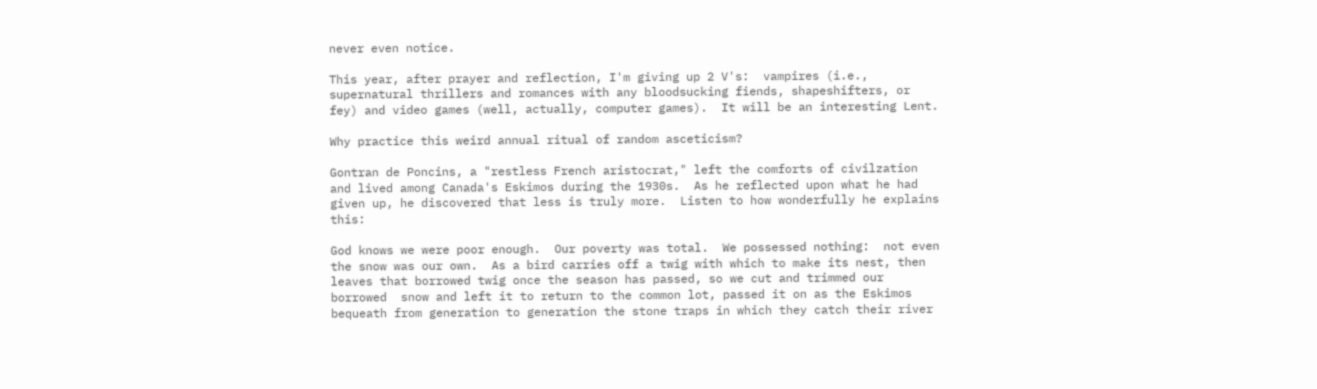never even notice.

This year, after prayer and reflection, I'm giving up 2 V's:  vampires (i.e., supernatural thrillers and romances with any bloodsucking fiends, shapeshifters, or fey) and video games (well, actually, computer games).  It will be an interesting Lent.

Why practice this weird annual ritual of random asceticism?

Gontran de Poncins, a "restless French aristocrat," left the comforts of civilzation and lived among Canada's Eskimos during the 1930s.  As he reflected upon what he had given up, he discovered that less is truly more.  Listen to how wonderfully he explains this:

God knows we were poor enough.  Our poverty was total.  We possessed nothing:  not even the snow was our own.  As a bird carries off a twig with which to make its nest, then leaves that borrowed twig once the season has passed, so we cut and trimmed our borrowed  snow and left it to return to the common lot, passed it on as the Eskimos bequeath from generation to generation the stone traps in which they catch their river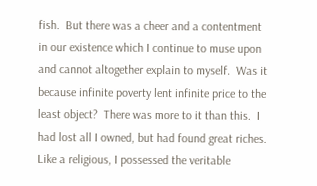fish.  But there was a cheer and a contentment in our existence which I continue to muse upon and cannot altogether explain to myself.  Was it because infinite poverty lent infinite price to the least object?  There was more to it than this.  I had lost all I owned, but had found great riches.  Like a religious, I possessed the veritable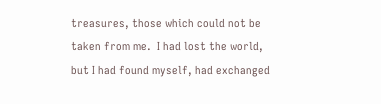treasures, those which could not be taken from me.  I had lost the world, but I had found myself, had exchanged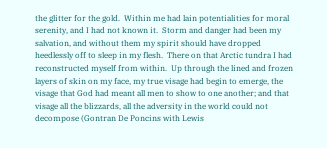the glitter for the gold.  Within me had lain potentialities for moral serenity, and I had not known it.  Storm and danger had been my salvation, and without them my spirit should have dropped heedlessly off to sleep in my flesh.  There on that Arctic tundra I had reconstructed myself from within.  Up through the lined and frozen layers of skin on my face, my true visage had begin to emerge, the visage that God had meant all men to show to one another; and that visage all the blizzards, all the adversity in the world could not decompose (Gontran De Poncins with Lewis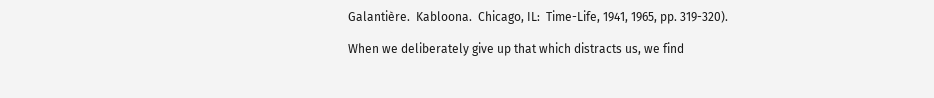Galantière.  Kabloona.  Chicago, IL:  Time-Life, 1941, 1965, pp. 319-320).

When we deliberately give up that which distracts us, we find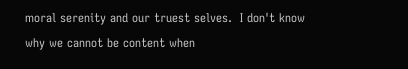moral serenity and our truest selves.  I don't know why we cannot be content when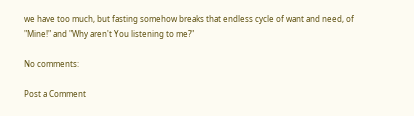we have too much, but fasting somehow breaks that endless cycle of want and need, of "Mine!" and "Why aren't You listening to me?"

No comments:

Post a Comment